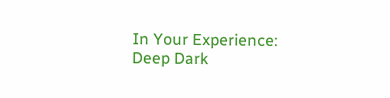In Your Experience: Deep Dark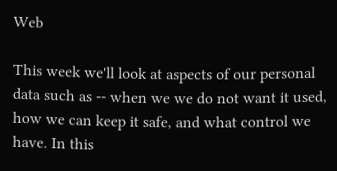Web

This week we'll look at aspects of our personal data such as -- when we we do not want it used, how we can keep it safe, and what control we have. In this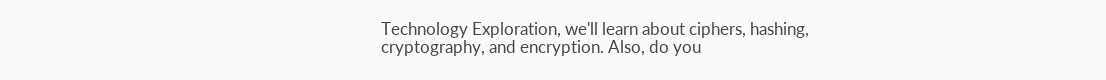Technology Exploration, we'll learn about ciphers, hashing, cryptography, and encryption. Also, do you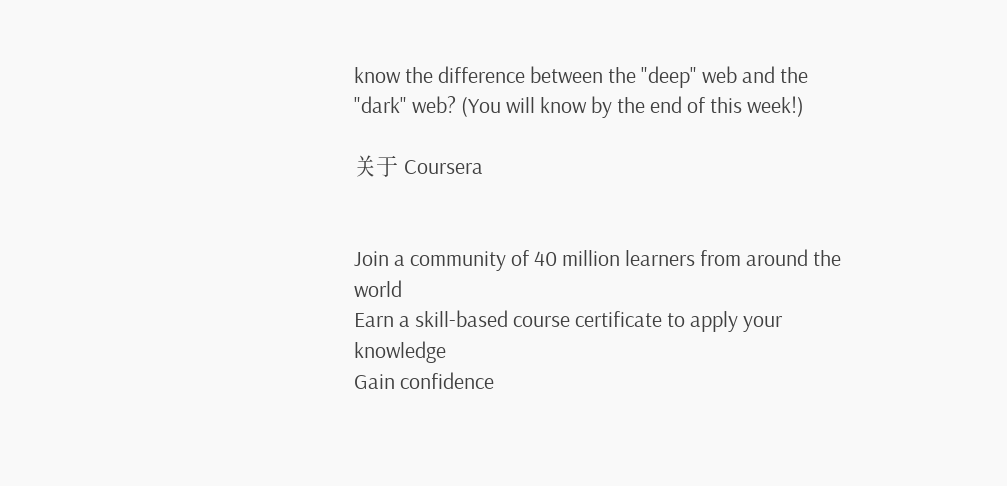know the difference between the "deep" web and the "dark" web? (You will know by the end of this week!)

关于 Coursera


Join a community of 40 million learners from around the world
Earn a skill-based course certificate to apply your knowledge
Gain confidence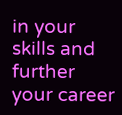in your skills and further your career